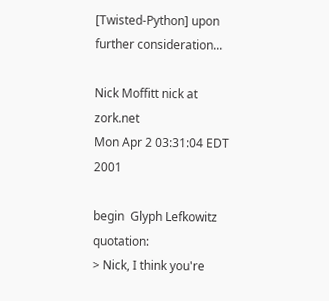[Twisted-Python] upon further consideration...

Nick Moffitt nick at zork.net
Mon Apr 2 03:31:04 EDT 2001

begin  Glyph Lefkowitz quotation:
> Nick, I think you're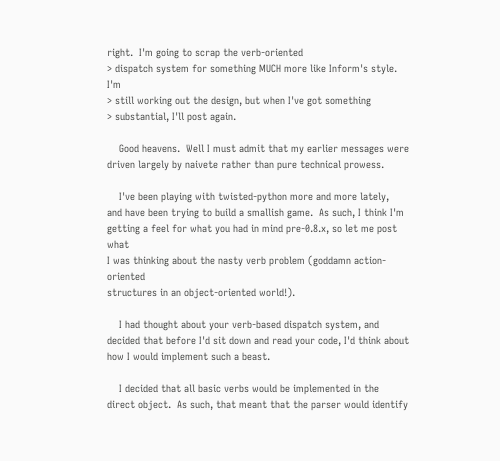right.  I'm going to scrap the verb-oriented
> dispatch system for something MUCH more like Inform's style.  I'm
> still working out the design, but when I've got something
> substantial, I'll post again.

    Good heavens.  Well I must admit that my earlier messages were
driven largely by naivete rather than pure technical prowess.

    I've been playing with twisted-python more and more lately,
and have been trying to build a smallish game.  As such, I think I'm
getting a feel for what you had in mind pre-0.8.x, so let me post what
I was thinking about the nasty verb problem (goddamn action-oriented
structures in an object-oriented world!).

    I had thought about your verb-based dispatch system, and
decided that before I'd sit down and read your code, I'd think about
how I would implement such a beast.

    I decided that all basic verbs would be implemented in the
direct object.  As such, that meant that the parser would identify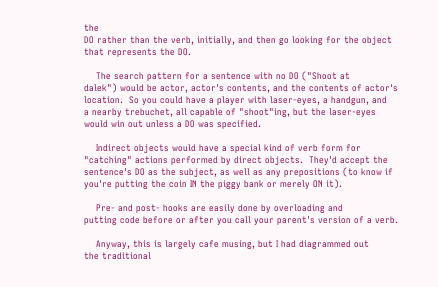the
DO rather than the verb, initially, and then go looking for the object
that represents the DO.

    The search pattern for a sentence with no DO ("Shoot at
dalek") would be actor, actor's contents, and the contents of actor's
location.  So you could have a player with laser-eyes, a handgun, and
a nearby trebuchet, all capable of "shoot"ing, but the laser-eyes
would win out unless a DO was specified.

    Indirect objects would have a special kind of verb form for
"catching" actions performed by direct objects.  They'd accept the
sentence's DO as the subject, as well as any prepositions (to know if
you're putting the coin IN the piggy bank or merely ON it).

    Pre- and post- hooks are easily done by overloading and
putting code before or after you call your parent's version of a verb.

    Anyway, this is largely cafe musing, but I had diagrammed out
the traditional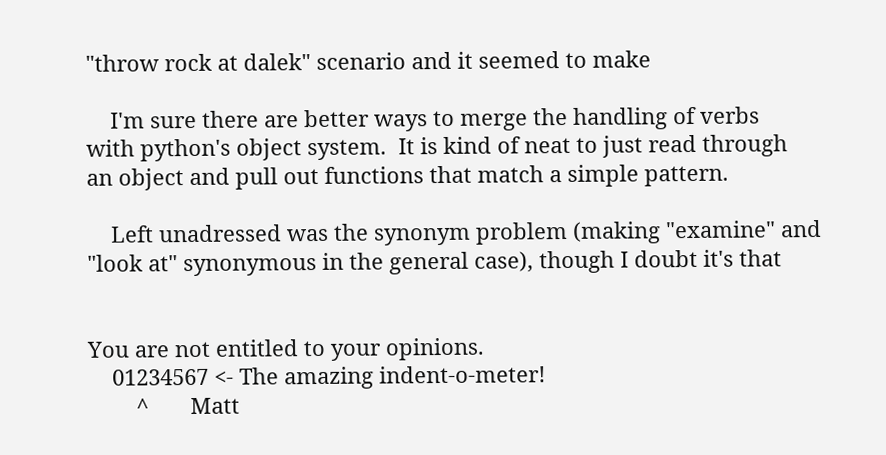"throw rock at dalek" scenario and it seemed to make

    I'm sure there are better ways to merge the handling of verbs
with python's object system.  It is kind of neat to just read through
an object and pull out functions that match a simple pattern.

    Left unadressed was the synonym problem (making "examine" and
"look at" synonymous in the general case), though I doubt it's that


You are not entitled to your opinions.
    01234567 <- The amazing indent-o-meter!
        ^       Matt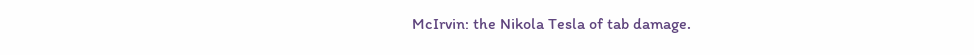McIrvin: the Nikola Tesla of tab damage.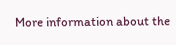More information about the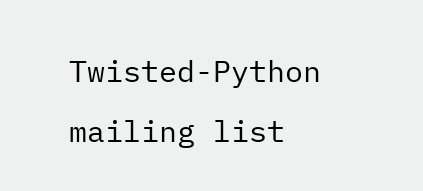Twisted-Python mailing list